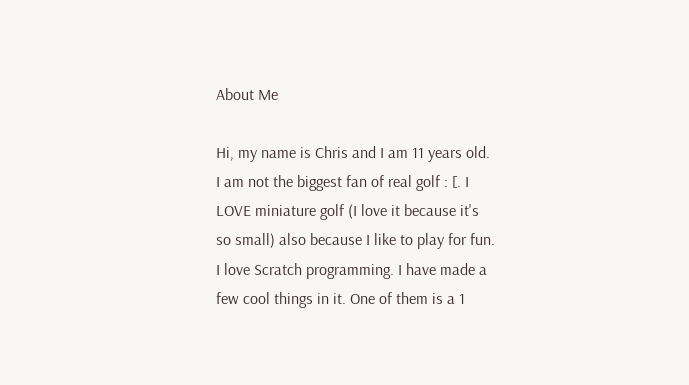About Me

Hi, my name is Chris and I am 11 years old. I am not the biggest fan of real golf : [. I LOVE miniature golf (I love it because it's so small) also because I like to play for fun. I love Scratch programming. I have made a few cool things in it. One of them is a 1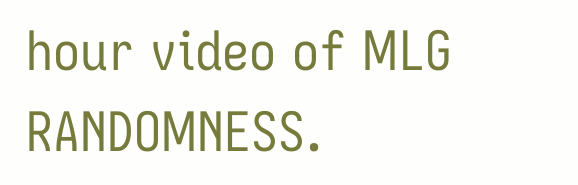hour video of MLG RANDOMNESS.